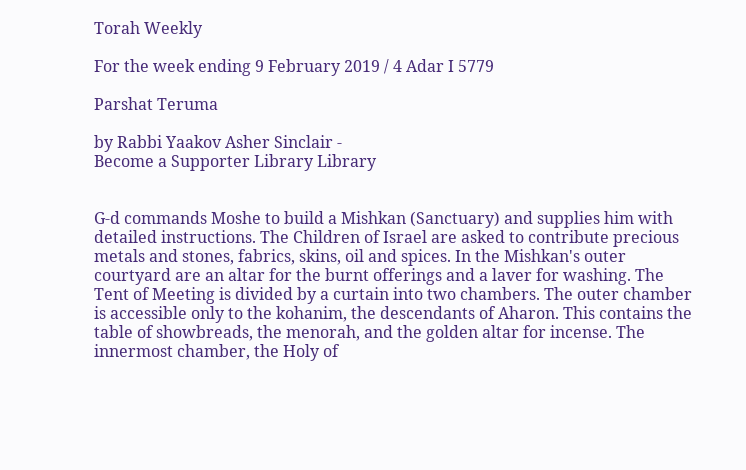Torah Weekly

For the week ending 9 February 2019 / 4 Adar I 5779

Parshat Teruma

by Rabbi Yaakov Asher Sinclair -
Become a Supporter Library Library


G-d commands Moshe to build a Mishkan (Sanctuary) and supplies him with detailed instructions. The Children of Israel are asked to contribute precious metals and stones, fabrics, skins, oil and spices. In the Mishkan's outer courtyard are an altar for the burnt offerings and a laver for washing. The Tent of Meeting is divided by a curtain into two chambers. The outer chamber is accessible only to the kohanim, the descendants of Aharon. This contains the table of showbreads, the menorah, and the golden altar for incense. The innermost chamber, the Holy of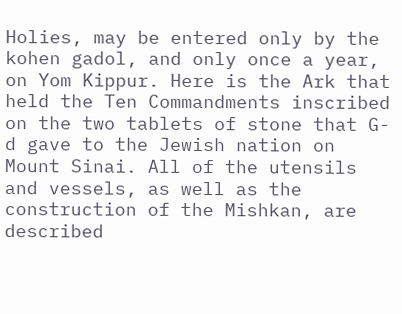Holies, may be entered only by the kohen gadol, and only once a year, on Yom Kippur. Here is the Ark that held the Ten Commandments inscribed on the two tablets of stone that G-d gave to the Jewish nation on Mount Sinai. All of the utensils and vessels, as well as the construction of the Mishkan, are described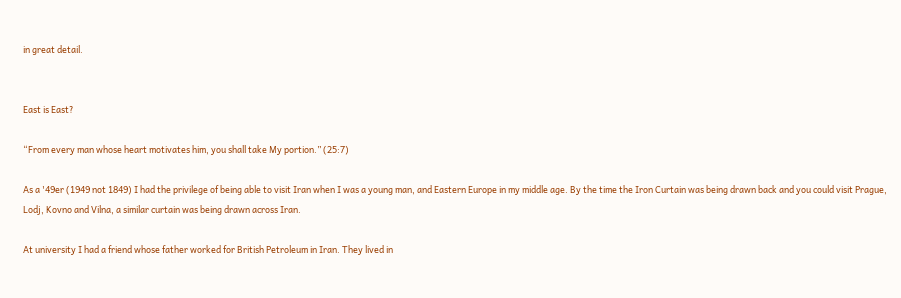in great detail.


East is East?

“From every man whose heart motivates him, you shall take My portion.” (25:7)

As a '49er (1949 not 1849) I had the privilege of being able to visit Iran when I was a young man, and Eastern Europe in my middle age. By the time the Iron Curtain was being drawn back and you could visit Prague, Lodj, Kovno and Vilna, a similar curtain was being drawn across Iran.

At university I had a friend whose father worked for British Petroleum in Iran. They lived in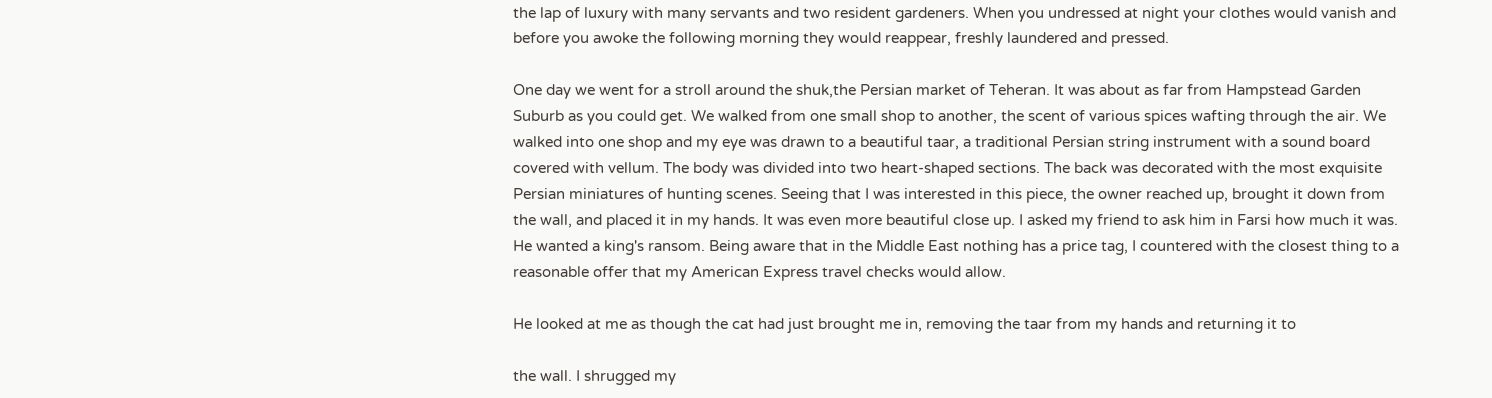the lap of luxury with many servants and two resident gardeners. When you undressed at night your clothes would vanish and before you awoke the following morning they would reappear, freshly laundered and pressed.

One day we went for a stroll around the shuk,the Persian market of Teheran. It was about as far from Hampstead Garden Suburb as you could get. We walked from one small shop to another, the scent of various spices wafting through the air. We walked into one shop and my eye was drawn to a beautiful taar, a traditional Persian string instrument with a sound board covered with vellum. The body was divided into two heart-shaped sections. The back was decorated with the most exquisite Persian miniatures of hunting scenes. Seeing that I was interested in this piece, the owner reached up, brought it down from the wall, and placed it in my hands. It was even more beautiful close up. I asked my friend to ask him in Farsi how much it was. He wanted a king's ransom. Being aware that in the Middle East nothing has a price tag, I countered with the closest thing to a reasonable offer that my American Express travel checks would allow.

He looked at me as though the cat had just brought me in, removing the taar from my hands and returning it to

the wall. I shrugged my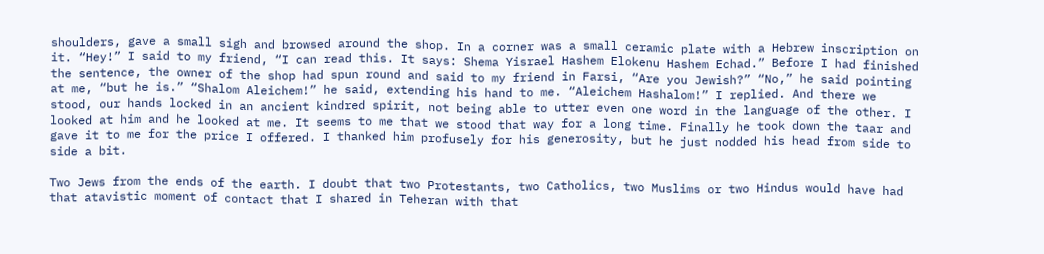shoulders, gave a small sigh and browsed around the shop. In a corner was a small ceramic plate with a Hebrew inscription on it. “Hey!” I said to my friend, “I can read this. It says: Shema Yisrael Hashem Elokenu Hashem Echad.” Before I had finished the sentence, the owner of the shop had spun round and said to my friend in Farsi, “Are you Jewish?” “No,” he said pointing at me, “but he is.” “Shalom Aleichem!” he said, extending his hand to me. “Aleichem Hashalom!” I replied. And there we stood, our hands locked in an ancient kindred spirit, not being able to utter even one word in the language of the other. I looked at him and he looked at me. It seems to me that we stood that way for a long time. Finally he took down the taar and gave it to me for the price I offered. I thanked him profusely for his generosity, but he just nodded his head from side to side a bit.

Two Jews from the ends of the earth. I doubt that two Protestants, two Catholics, two Muslims or two Hindus would have had that atavistic moment of contact that I shared in Teheran with that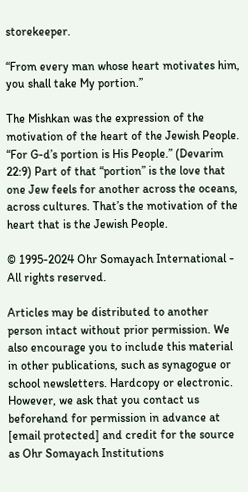storekeeper.

“From every man whose heart motivates him, you shall take My portion.”

The Mishkan was the expression of the motivation of the heart of the Jewish People. “For G-d’s portion is His People.” (Devarim 22:9) Part of that “portion” is the love that one Jew feels for another across the oceans, across cultures. That’s the motivation of the heart that is the Jewish People.

© 1995-2024 Ohr Somayach International - All rights reserved.

Articles may be distributed to another person intact without prior permission. We also encourage you to include this material in other publications, such as synagogue or school newsletters. Hardcopy or electronic. However, we ask that you contact us beforehand for permission in advance at [email protected] and credit for the source as Ohr Somayach Institutions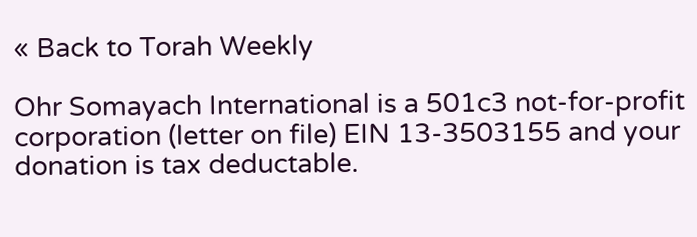« Back to Torah Weekly

Ohr Somayach International is a 501c3 not-for-profit corporation (letter on file) EIN 13-3503155 and your donation is tax deductable.